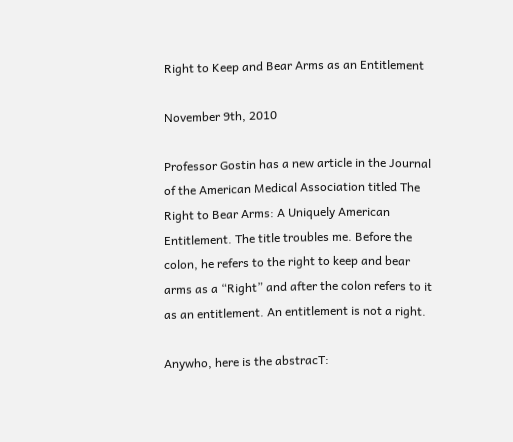Right to Keep and Bear Arms as an Entitlement

November 9th, 2010

Professor Gostin has a new article in the Journal of the American Medical Association titled The Right to Bear Arms: A Uniquely American Entitlement. The title troubles me. Before the colon, he refers to the right to keep and bear arms as a “Right” and after the colon refers to it as an entitlement. An entitlement is not a right.

Anywho, here is the abstracT: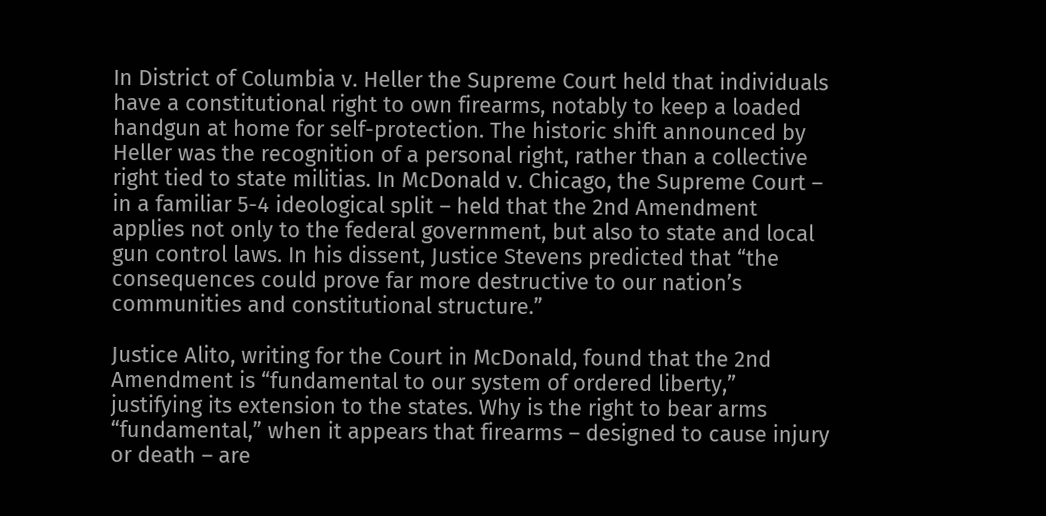In District of Columbia v. Heller the Supreme Court held that individuals have a constitutional right to own firearms, notably to keep a loaded handgun at home for self-protection. The historic shift announced by Heller was the recognition of a personal right, rather than a collective right tied to state militias. In McDonald v. Chicago, the Supreme Court – in a familiar 5-4 ideological split – held that the 2nd Amendment applies not only to the federal government, but also to state and local gun control laws. In his dissent, Justice Stevens predicted that “the consequences could prove far more destructive to our nation’s communities and constitutional structure.”

Justice Alito, writing for the Court in McDonald, found that the 2nd Amendment is “fundamental to our system of ordered liberty,” justifying its extension to the states. Why is the right to bear arms “fundamental,” when it appears that firearms – designed to cause injury or death – are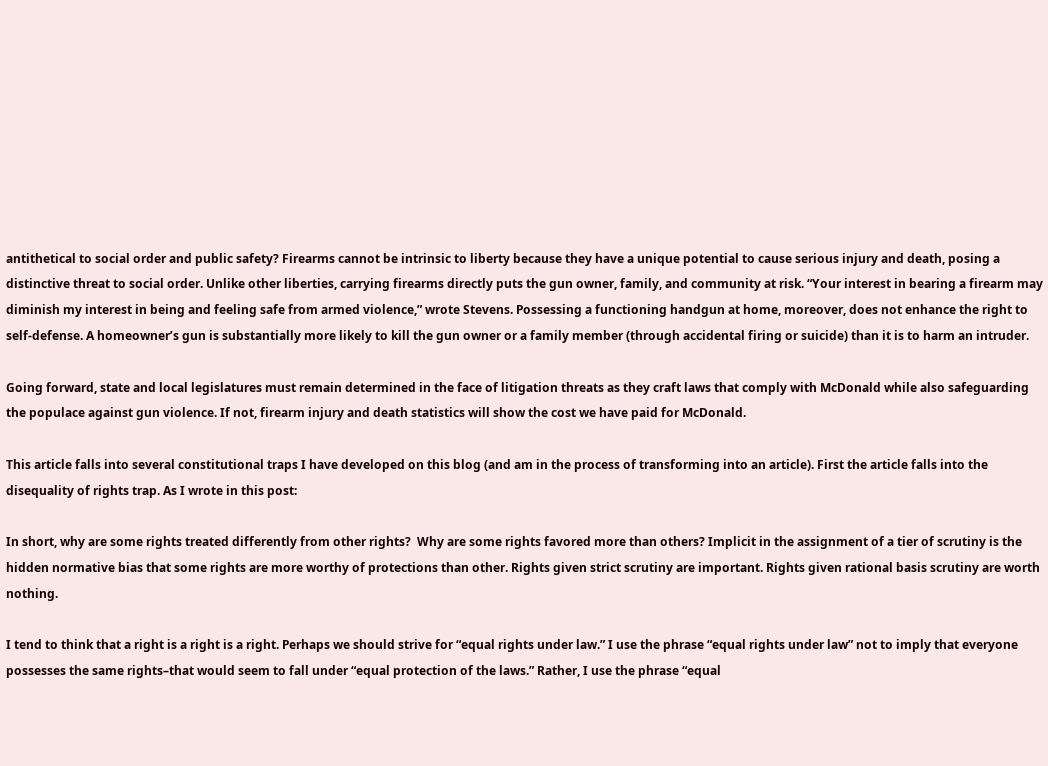antithetical to social order and public safety? Firearms cannot be intrinsic to liberty because they have a unique potential to cause serious injury and death, posing a distinctive threat to social order. Unlike other liberties, carrying firearms directly puts the gun owner, family, and community at risk. “Your interest in bearing a firearm may diminish my interest in being and feeling safe from armed violence,” wrote Stevens. Possessing a functioning handgun at home, moreover, does not enhance the right to self-defense. A homeowner’s gun is substantially more likely to kill the gun owner or a family member (through accidental firing or suicide) than it is to harm an intruder.

Going forward, state and local legislatures must remain determined in the face of litigation threats as they craft laws that comply with McDonald while also safeguarding the populace against gun violence. If not, firearm injury and death statistics will show the cost we have paid for McDonald.

This article falls into several constitutional traps I have developed on this blog (and am in the process of transforming into an article). First the article falls into the disequality of rights trap. As I wrote in this post:

In short, why are some rights treated differently from other rights?  Why are some rights favored more than others? Implicit in the assignment of a tier of scrutiny is the hidden normative bias that some rights are more worthy of protections than other. Rights given strict scrutiny are important. Rights given rational basis scrutiny are worth nothing.

I tend to think that a right is a right is a right. Perhaps we should strive for “equal rights under law.” I use the phrase “equal rights under law” not to imply that everyone possesses the same rights–that would seem to fall under “equal protection of the laws.” Rather, I use the phrase “equal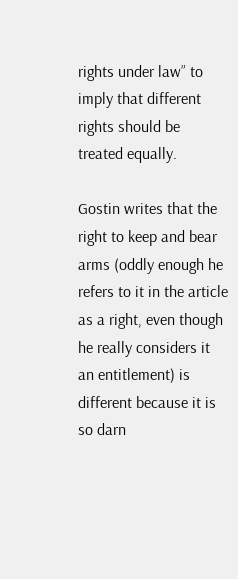rights under law” to imply that different rights should be treated equally.

Gostin writes that the right to keep and bear arms (oddly enough he refers to it in the article as a right, even though he really considers it an entitlement) is different because it is so darn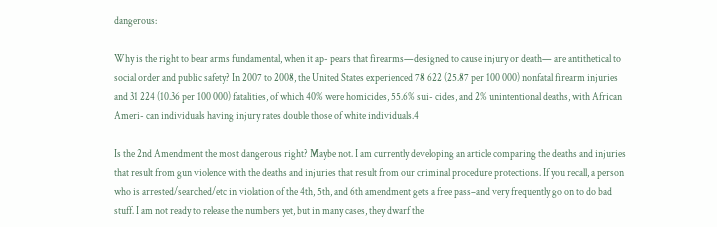dangerous:

Why is the right to bear arms fundamental, when it ap- pears that firearms—designed to cause injury or death— are antithetical to social order and public safety? In 2007 to 2008, the United States experienced 78 622 (25.87 per 100 000) nonfatal firearm injuries and 31 224 (10.36 per 100 000) fatalities, of which 40% were homicides, 55.6% sui- cides, and 2% unintentional deaths, with African Ameri- can individuals having injury rates double those of white individuals.4

Is the 2nd Amendment the most dangerous right? Maybe not. I am currently developing an article comparing the deaths and injuries that result from gun violence with the deaths and injuries that result from our criminal procedure protections. If you recall, a person who is arrested/searched/etc in violation of the 4th, 5th, and 6th amendment gets a free pass–and very frequently go on to do bad stuff. I am not ready to release the numbers yet, but in many cases, they dwarf the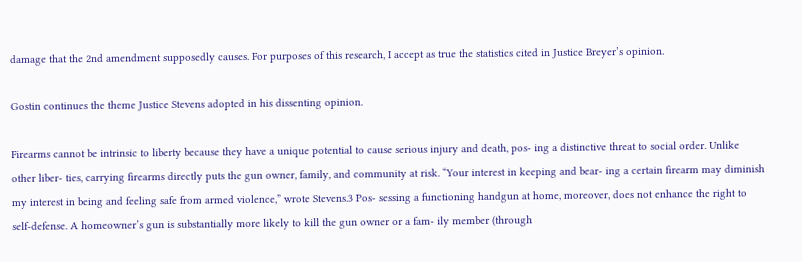damage that the 2nd amendment supposedly causes. For purposes of this research, I accept as true the statistics cited in Justice Breyer’s opinion.

Gostin continues the theme Justice Stevens adopted in his dissenting opinion.

Firearms cannot be intrinsic to liberty because they have a unique potential to cause serious injury and death, pos- ing a distinctive threat to social order. Unlike other liber- ties, carrying firearms directly puts the gun owner, family, and community at risk. “Your interest in keeping and bear- ing a certain firearm may diminish my interest in being and feeling safe from armed violence,” wrote Stevens.3 Pos- sessing a functioning handgun at home, moreover, does not enhance the right to self-defense. A homeowner’s gun is substantially more likely to kill the gun owner or a fam- ily member (through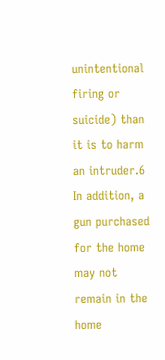unintentional firing or suicide) than it is to harm an intruder.6 In addition, a gun purchased for the home may not remain in the home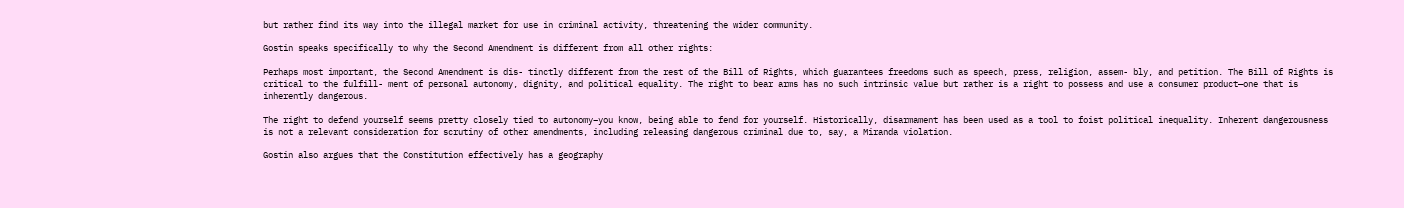but rather find its way into the illegal market for use in criminal activity, threatening the wider community.

Gostin speaks specifically to why the Second Amendment is different from all other rights:

Perhaps most important, the Second Amendment is dis- tinctly different from the rest of the Bill of Rights, which guarantees freedoms such as speech, press, religion, assem- bly, and petition. The Bill of Rights is critical to the fulfill- ment of personal autonomy, dignity, and political equality. The right to bear arms has no such intrinsic value but rather is a right to possess and use a consumer product—one that is inherently dangerous.

The right to defend yourself seems pretty closely tied to autonomy–you know, being able to fend for yourself. Historically, disarmament has been used as a tool to foist political inequality. Inherent dangerousness is not a relevant consideration for scrutiny of other amendments, including releasing dangerous criminal due to, say, a Miranda violation.

Gostin also argues that the Constitution effectively has a geography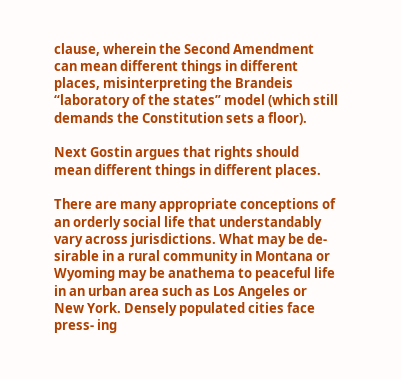clause, wherein the Second Amendment can mean different things in different places, misinterpreting the Brandeis “laboratory of the states” model (which still demands the Constitution sets a floor).

Next Gostin argues that rights should mean different things in different places.

There are many appropriate conceptions of an orderly social life that understandably vary across jurisdictions. What may be de- sirable in a rural community in Montana or Wyoming may be anathema to peaceful life in an urban area such as Los Angeles or New York. Densely populated cities face press- ing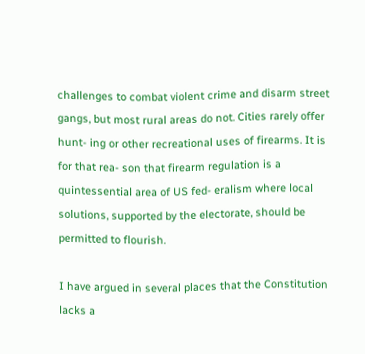challenges to combat violent crime and disarm street gangs, but most rural areas do not. Cities rarely offer hunt- ing or other recreational uses of firearms. It is for that rea- son that firearm regulation is a quintessential area of US fed- eralism where local solutions, supported by the electorate, should be permitted to flourish.

I have argued in several places that the Constitution lacks a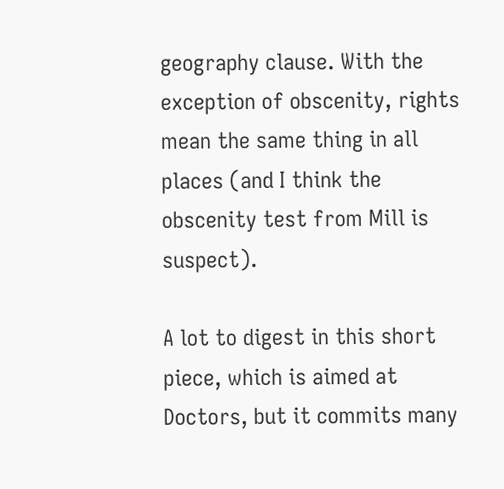geography clause. With the exception of obscenity, rights mean the same thing in all places (and I think the obscenity test from Mill is suspect).

A lot to digest in this short piece, which is aimed at Doctors, but it commits many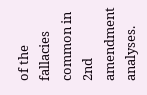of the fallacies common in 2nd amendment analyses.